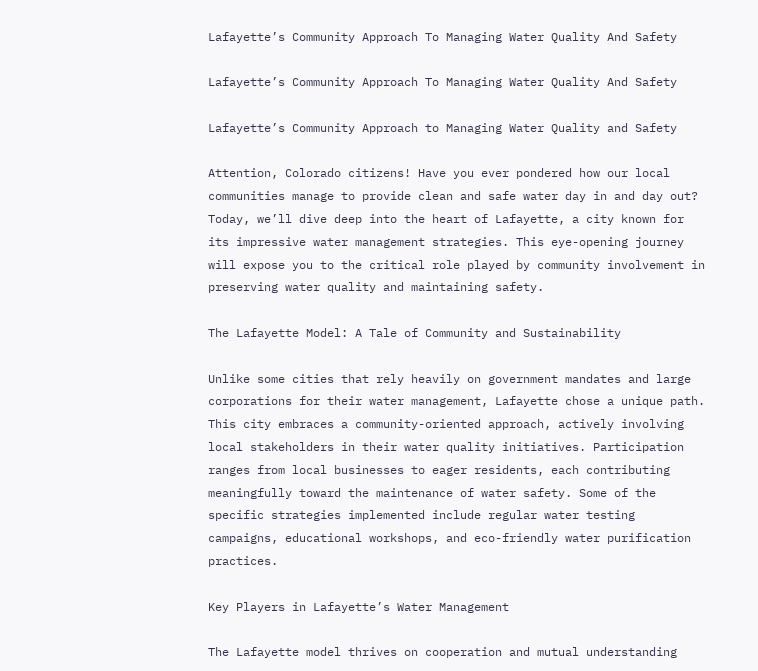Lafayette’s Community Approach To Managing Water Quality And Safety

Lafayette’s Community Approach To Managing Water Quality And Safety

Lafayette’s Community Approach to Managing Water Quality and Safety

Attention, Colorado citizens! Have you ever pondered how our local communities manage to provide clean and safe water day in and day out? Today, we’ll dive deep into the heart of Lafayette, a city known for its impressive water management strategies. This eye-opening journey will expose you to the critical role played by community involvement in preserving water quality and maintaining safety.

The Lafayette Model: A Tale of Community and Sustainability

Unlike some cities that rely heavily on government mandates and large corporations for their water management, Lafayette chose a unique path. This city embraces a community-oriented approach, actively involving local stakeholders in their water quality initiatives. Participation ranges from local businesses to eager residents, each contributing meaningfully toward the maintenance of water safety. Some of the specific strategies implemented include regular water testing campaigns, educational workshops, and eco-friendly water purification practices.

Key Players in Lafayette’s Water Management

The Lafayette model thrives on cooperation and mutual understanding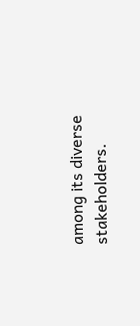among its diverse stakeholders.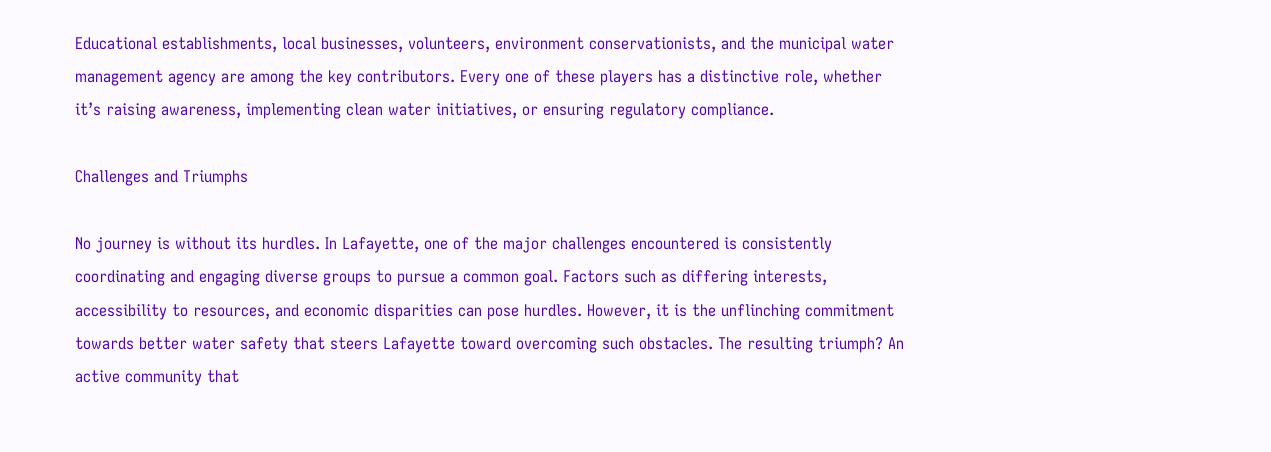Educational establishments, local businesses, volunteers, environment conservationists, and the municipal water management agency are among the key contributors. Every one of these players has a distinctive role, whether it’s raising awareness, implementing clean water initiatives, or ensuring regulatory compliance.

Challenges and Triumphs

No journey is without its hurdles. In Lafayette, one of the major challenges encountered is consistently coordinating and engaging diverse groups to pursue a common goal. Factors such as differing interests, accessibility to resources, and economic disparities can pose hurdles. However, it is the unflinching commitment towards better water safety that steers Lafayette toward overcoming such obstacles. The resulting triumph? An active community that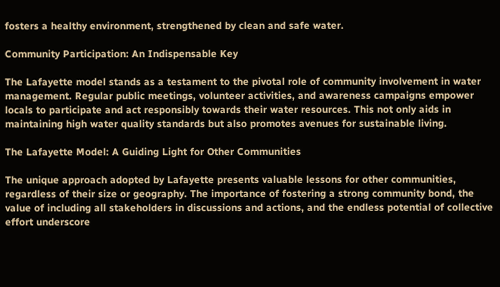fosters a healthy environment, strengthened by clean and safe water.

Community Participation: An Indispensable Key

The Lafayette model stands as a testament to the pivotal role of community involvement in water management. Regular public meetings, volunteer activities, and awareness campaigns empower locals to participate and act responsibly towards their water resources. This not only aids in maintaining high water quality standards but also promotes avenues for sustainable living.

The Lafayette Model: A Guiding Light for Other Communities

The unique approach adopted by Lafayette presents valuable lessons for other communities, regardless of their size or geography. The importance of fostering a strong community bond, the value of including all stakeholders in discussions and actions, and the endless potential of collective effort underscore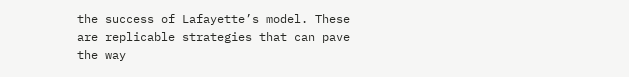the success of Lafayette’s model. These are replicable strategies that can pave the way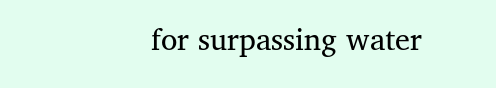for surpassing water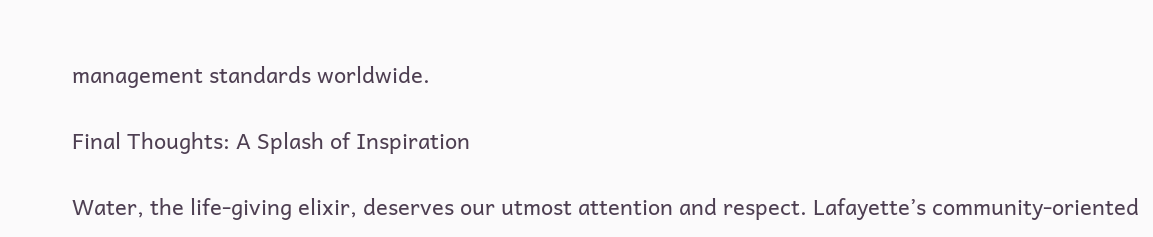management standards worldwide.

Final Thoughts: A Splash of Inspiration

Water, the life-giving elixir, deserves our utmost attention and respect. Lafayette’s community-oriented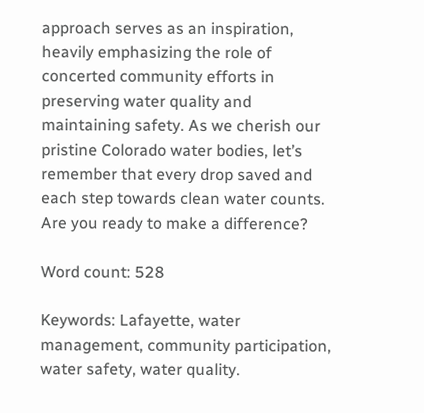approach serves as an inspiration, heavily emphasizing the role of concerted community efforts in preserving water quality and maintaining safety. As we cherish our pristine Colorado water bodies, let’s remember that every drop saved and each step towards clean water counts. Are you ready to make a difference?

Word count: 528

Keywords: Lafayette, water management, community participation, water safety, water quality.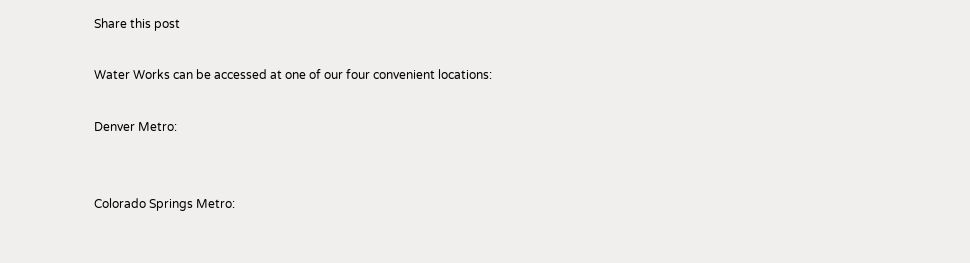Share this post

Water Works can be accessed at one of our four convenient locations:

Denver Metro:


Colorado Springs Metro: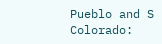Pueblo and S Colorado: